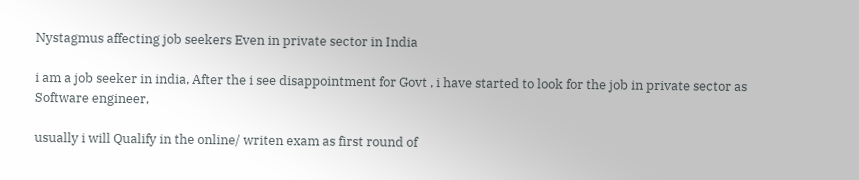Nystagmus affecting job seekers Even in private sector in India

i am a job seeker in india, After the i see disappointment for Govt , i have started to look for the job in private sector as Software engineer,

usually i will Qualify in the online/ writen exam as first round of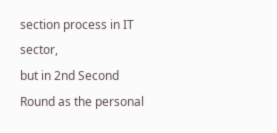section process in IT sector,
but in 2nd Second Round as the personal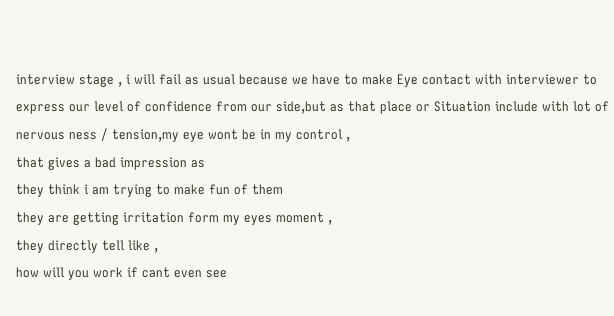interview stage , i will fail as usual because we have to make Eye contact with interviewer to express our level of confidence from our side,but as that place or Situation include with lot of nervous ness / tension,my eye wont be in my control ,
that gives a bad impression as
they think i am trying to make fun of them
they are getting irritation form my eyes moment ,
they directly tell like ,
how will you work if cant even see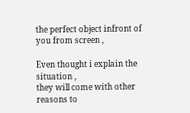the perfect object infront of you from screen ,

Even thought i explain the situation ,
they will come with other reasons to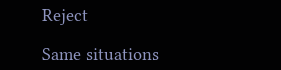Reject

Same situations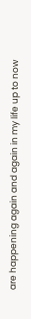are happening again and again in my life up to now